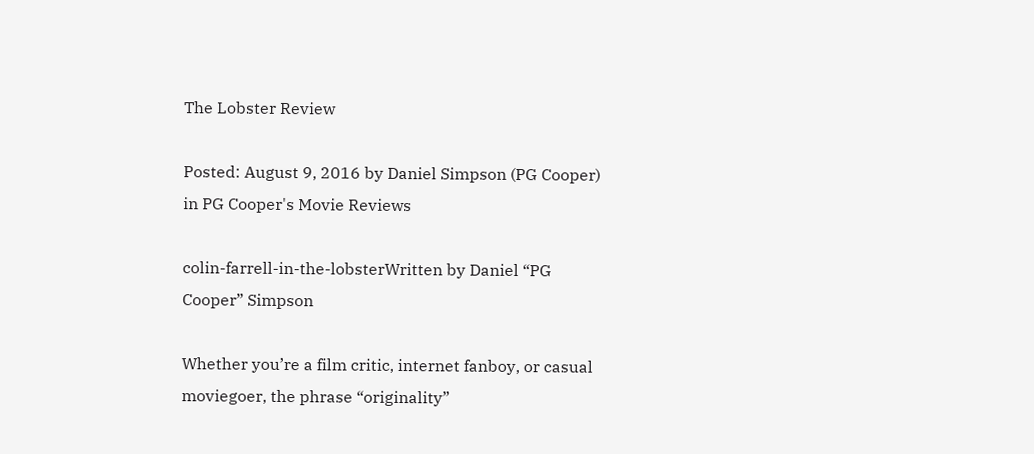The Lobster Review

Posted: August 9, 2016 by Daniel Simpson (PG Cooper) in PG Cooper's Movie Reviews

colin-farrell-in-the-lobsterWritten by Daniel “PG Cooper” Simpson

Whether you’re a film critic, internet fanboy, or casual moviegoer, the phrase “originality”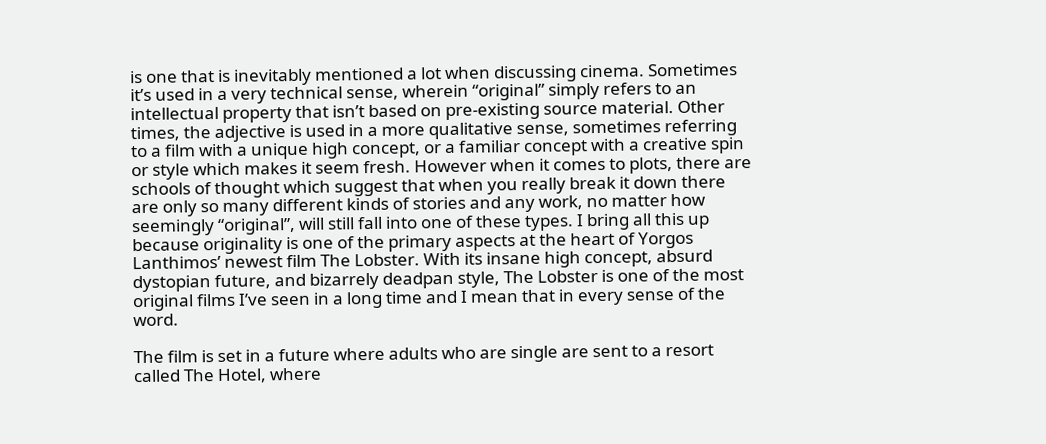is one that is inevitably mentioned a lot when discussing cinema. Sometimes it’s used in a very technical sense, wherein “original” simply refers to an intellectual property that isn’t based on pre-existing source material. Other times, the adjective is used in a more qualitative sense, sometimes referring to a film with a unique high concept, or a familiar concept with a creative spin or style which makes it seem fresh. However when it comes to plots, there are schools of thought which suggest that when you really break it down there are only so many different kinds of stories and any work, no matter how seemingly “original”, will still fall into one of these types. I bring all this up because originality is one of the primary aspects at the heart of Yorgos Lanthimos’ newest film The Lobster. With its insane high concept, absurd dystopian future, and bizarrely deadpan style, The Lobster is one of the most original films I’ve seen in a long time and I mean that in every sense of the word.

The film is set in a future where adults who are single are sent to a resort called The Hotel, where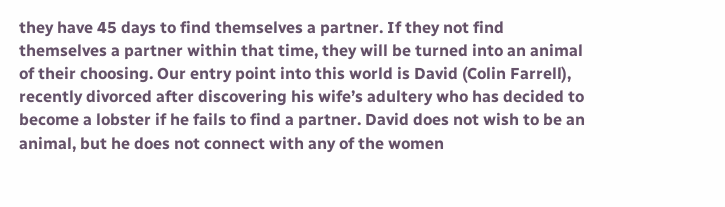they have 45 days to find themselves a partner. If they not find themselves a partner within that time, they will be turned into an animal of their choosing. Our entry point into this world is David (Colin Farrell), recently divorced after discovering his wife’s adultery who has decided to become a lobster if he fails to find a partner. David does not wish to be an animal, but he does not connect with any of the women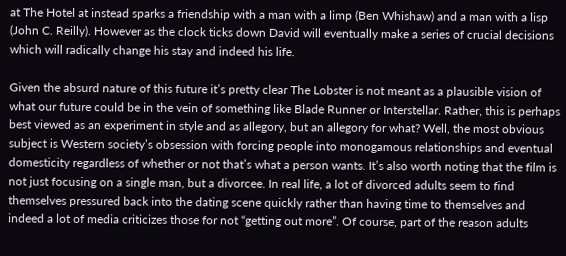at The Hotel at instead sparks a friendship with a man with a limp (Ben Whishaw) and a man with a lisp (John C. Reilly). However as the clock ticks down David will eventually make a series of crucial decisions which will radically change his stay and indeed his life.

Given the absurd nature of this future it’s pretty clear The Lobster is not meant as a plausible vision of what our future could be in the vein of something like Blade Runner or Interstellar. Rather, this is perhaps best viewed as an experiment in style and as allegory, but an allegory for what? Well, the most obvious subject is Western society’s obsession with forcing people into monogamous relationships and eventual domesticity regardless of whether or not that’s what a person wants. It’s also worth noting that the film is not just focusing on a single man, but a divorcee. In real life, a lot of divorced adults seem to find themselves pressured back into the dating scene quickly rather than having time to themselves and indeed a lot of media criticizes those for not “getting out more”. Of course, part of the reason adults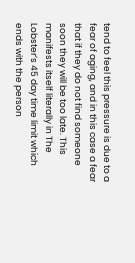tend to feel this pressure is due to a fear of aging, and in this case a fear that if they do not find someone soon they will be too late. This manifests itself literally in The Lobster’s 45 day time limit which ends with the person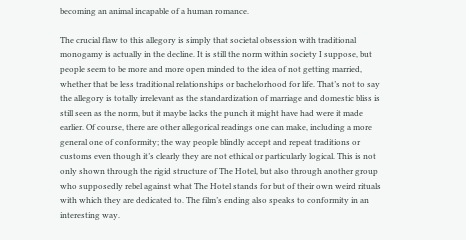becoming an animal incapable of a human romance.

The crucial flaw to this allegory is simply that societal obsession with traditional monogamy is actually in the decline. It is still the norm within society I suppose, but people seem to be more and more open minded to the idea of not getting married, whether that be less traditional relationships or bachelorhood for life. That’s not to say the allegory is totally irrelevant as the standardization of marriage and domestic bliss is still seen as the norm, but it maybe lacks the punch it might have had were it made earlier. Of course, there are other allegorical readings one can make, including a more general one of conformity; the way people blindly accept and repeat traditions or customs even though it’s clearly they are not ethical or particularly logical. This is not only shown through the rigid structure of The Hotel, but also through another group who supposedly rebel against what The Hotel stands for but of their own weird rituals with which they are dedicated to. The film’s ending also speaks to conformity in an interesting way.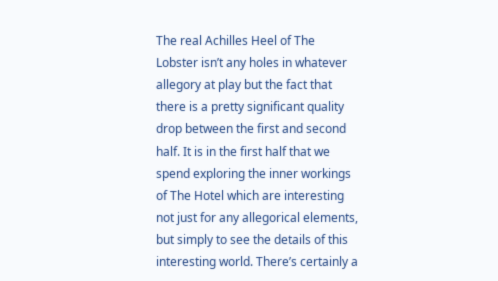The real Achilles Heel of The Lobster isn’t any holes in whatever allegory at play but the fact that there is a pretty significant quality drop between the first and second half. It is in the first half that we spend exploring the inner workings of The Hotel which are interesting not just for any allegorical elements, but simply to see the details of this interesting world. There’s certainly a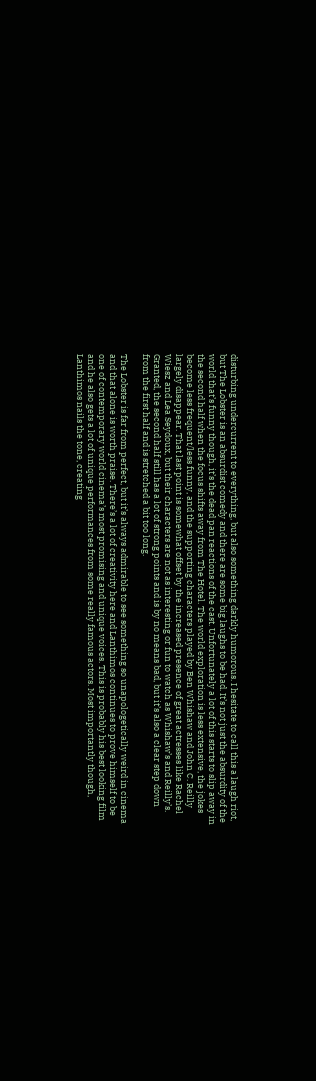disturbing undercurrent to everything, but also something darkly humorous. I hesitate to call this a laugh riot, but The Lobster is an absurdist comedy and there are some big laughs to be had. It’s not just the absurdity of the world that’s funny though, it’s the dead pan reactions of the cast. Unfortunately a lot of this starts to slip away in the second half when the focus shifts away from The Hotel. The world exploration is less extensive, the jokes become less frequent/less funny, and the supporting characters played by Ben Whishaw and John C. Reilly largely disappear. That last point is somewhat offset by the increased presence of great actresses like Rachel Wiesz and Lea Seydoux, but their characters are not as interesting or fun to watch as Whishaw’s and Reilly’s. Granted, the second half still has a lot of strong points and is by no means bad, but it’s also a clear step down from the first half and is stretched a bit too long.

The Lobster is far from perfect, but it’s always admirable to see something so unapologetically weird in cinema and that alone is worth praise. There’s a lot of creativity here and Lanthimos continues to prove himself to be one of contemporary world cinema’s most promising and unique voices. This is probably his best looking film and he also gets a lot of unique performances from some really famous actors. Most importantly though, Lanthimos nails the tone, creating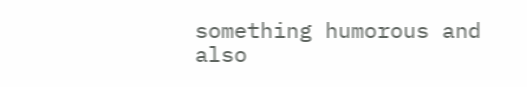something humorous and also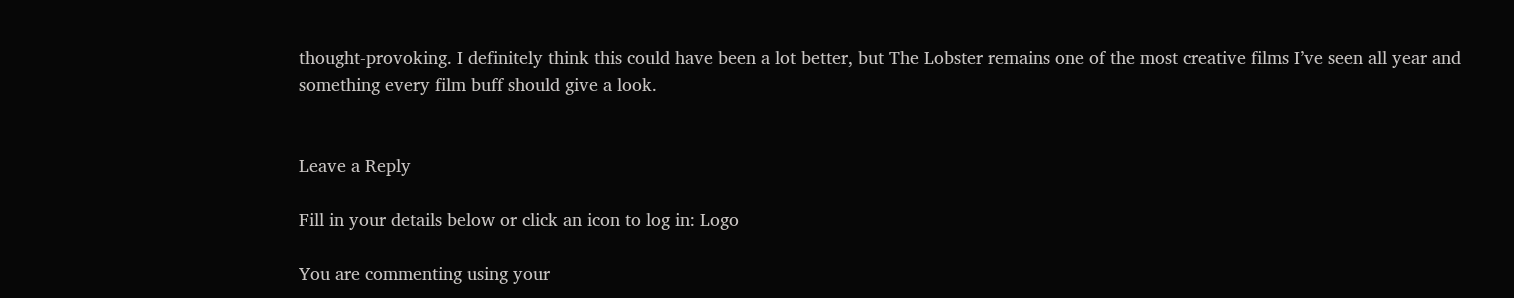thought-provoking. I definitely think this could have been a lot better, but The Lobster remains one of the most creative films I’ve seen all year and something every film buff should give a look.


Leave a Reply

Fill in your details below or click an icon to log in: Logo

You are commenting using your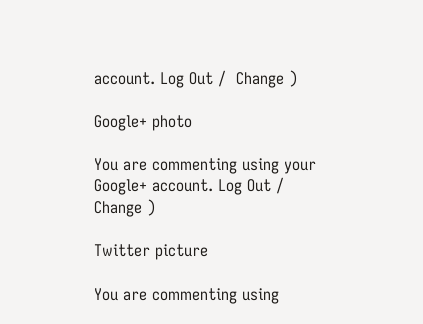account. Log Out /  Change )

Google+ photo

You are commenting using your Google+ account. Log Out /  Change )

Twitter picture

You are commenting using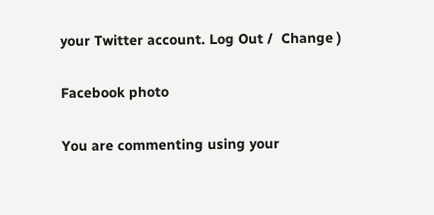your Twitter account. Log Out /  Change )

Facebook photo

You are commenting using your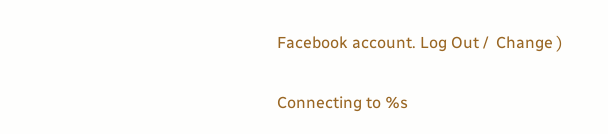Facebook account. Log Out /  Change )

Connecting to %s